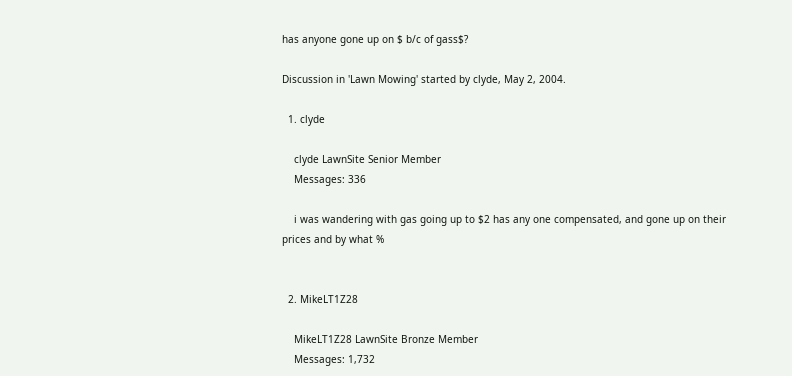has anyone gone up on $ b/c of gass$?

Discussion in 'Lawn Mowing' started by clyde, May 2, 2004.

  1. clyde

    clyde LawnSite Senior Member
    Messages: 336

    i was wandering with gas going up to $2 has any one compensated, and gone up on their prices and by what %


  2. MikeLT1Z28

    MikeLT1Z28 LawnSite Bronze Member
    Messages: 1,732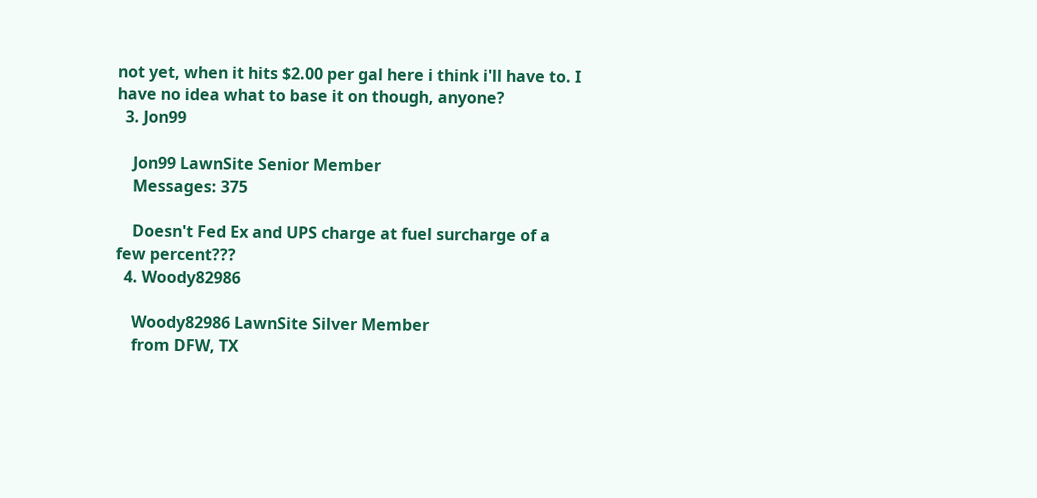not yet, when it hits $2.00 per gal here i think i'll have to. I have no idea what to base it on though, anyone?
  3. Jon99

    Jon99 LawnSite Senior Member
    Messages: 375

    Doesn't Fed Ex and UPS charge at fuel surcharge of a few percent???
  4. Woody82986

    Woody82986 LawnSite Silver Member
    from DFW, TX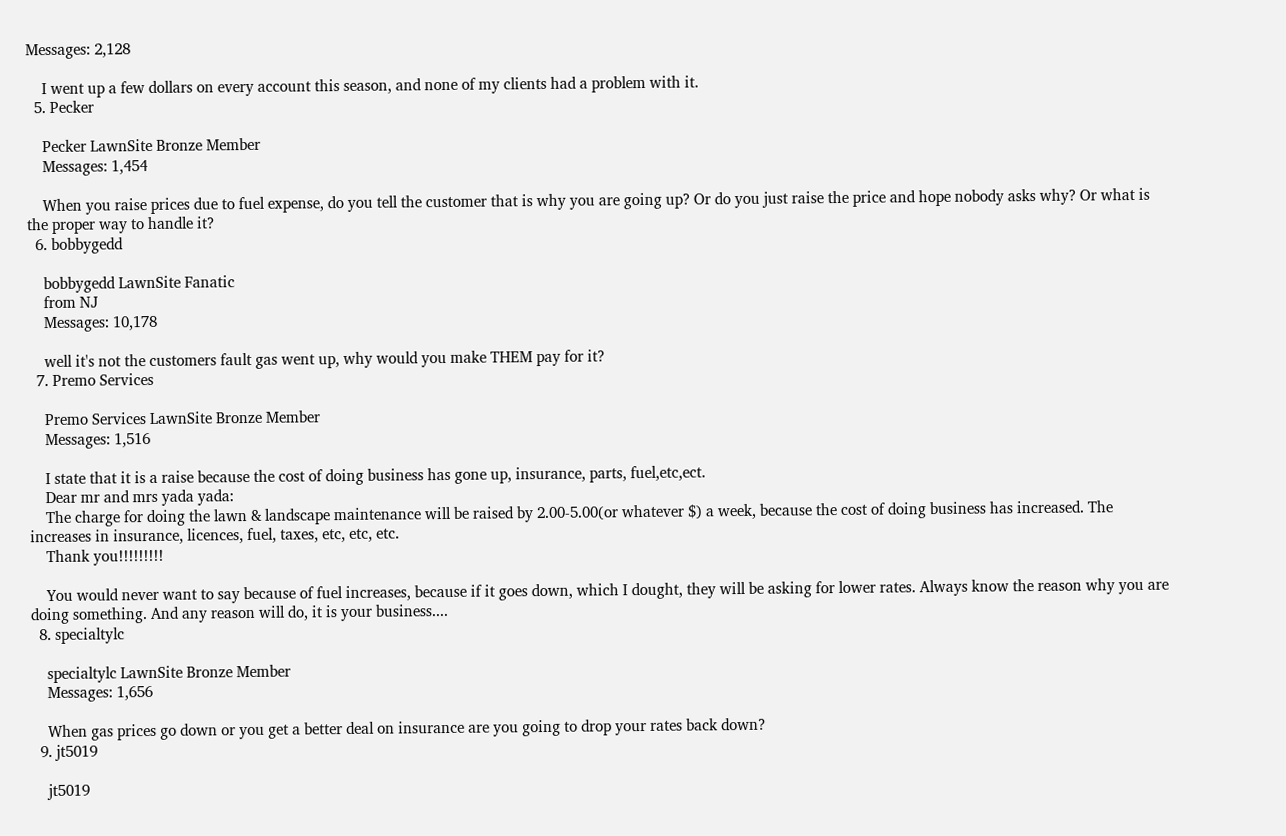Messages: 2,128

    I went up a few dollars on every account this season, and none of my clients had a problem with it.
  5. Pecker

    Pecker LawnSite Bronze Member
    Messages: 1,454

    When you raise prices due to fuel expense, do you tell the customer that is why you are going up? Or do you just raise the price and hope nobody asks why? Or what is the proper way to handle it?
  6. bobbygedd

    bobbygedd LawnSite Fanatic
    from NJ
    Messages: 10,178

    well it's not the customers fault gas went up, why would you make THEM pay for it?
  7. Premo Services

    Premo Services LawnSite Bronze Member
    Messages: 1,516

    I state that it is a raise because the cost of doing business has gone up, insurance, parts, fuel,etc,ect.
    Dear mr and mrs yada yada:
    The charge for doing the lawn & landscape maintenance will be raised by 2.00-5.00(or whatever $) a week, because the cost of doing business has increased. The increases in insurance, licences, fuel, taxes, etc, etc, etc.
    Thank you!!!!!!!!!

    You would never want to say because of fuel increases, because if it goes down, which I dought, they will be asking for lower rates. Always know the reason why you are doing something. And any reason will do, it is your business....
  8. specialtylc

    specialtylc LawnSite Bronze Member
    Messages: 1,656

    When gas prices go down or you get a better deal on insurance are you going to drop your rates back down?
  9. jt5019

    jt5019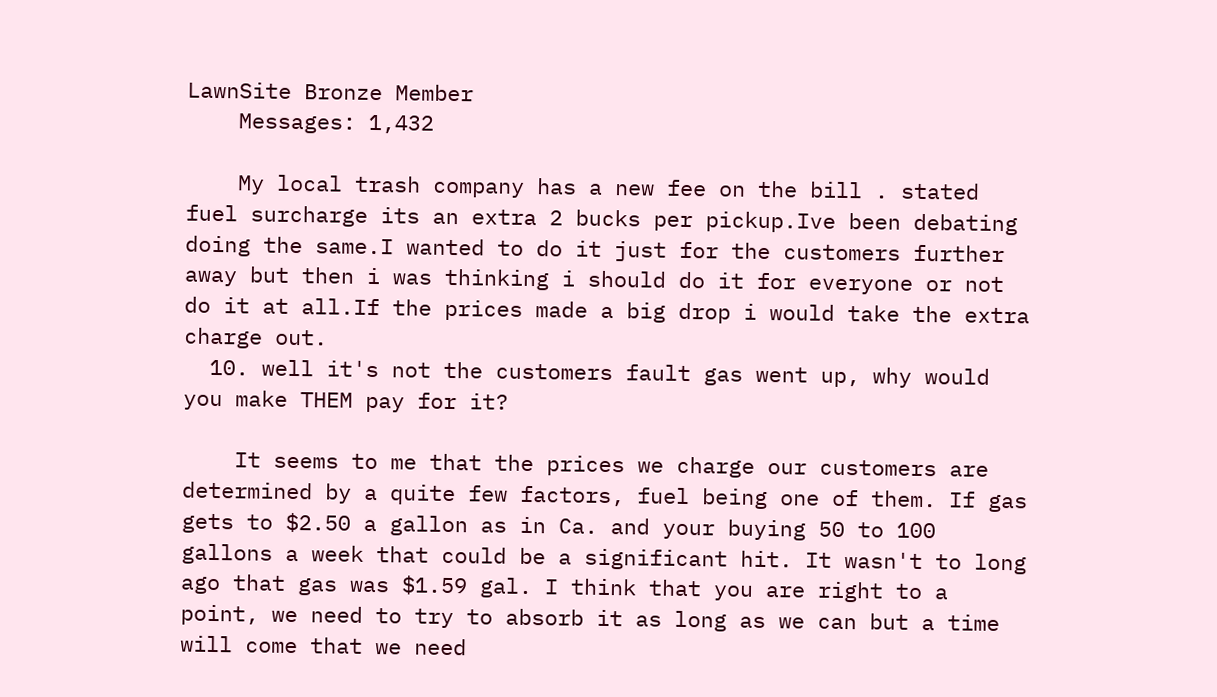LawnSite Bronze Member
    Messages: 1,432

    My local trash company has a new fee on the bill . stated fuel surcharge its an extra 2 bucks per pickup.Ive been debating doing the same.I wanted to do it just for the customers further away but then i was thinking i should do it for everyone or not do it at all.If the prices made a big drop i would take the extra charge out.
  10. well it's not the customers fault gas went up, why would you make THEM pay for it?

    It seems to me that the prices we charge our customers are determined by a quite few factors, fuel being one of them. If gas gets to $2.50 a gallon as in Ca. and your buying 50 to 100 gallons a week that could be a significant hit. It wasn't to long ago that gas was $1.59 gal. I think that you are right to a point, we need to try to absorb it as long as we can but a time will come that we need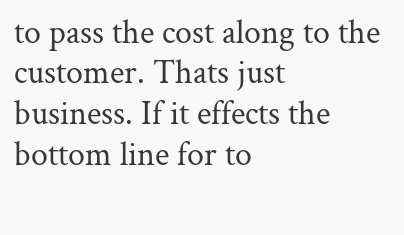to pass the cost along to the customer. Thats just business. If it effects the bottom line for to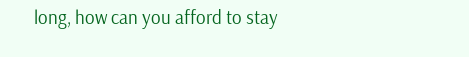long, how can you afford to stay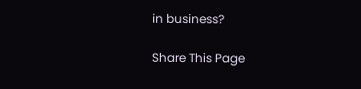in business?

Share This Page